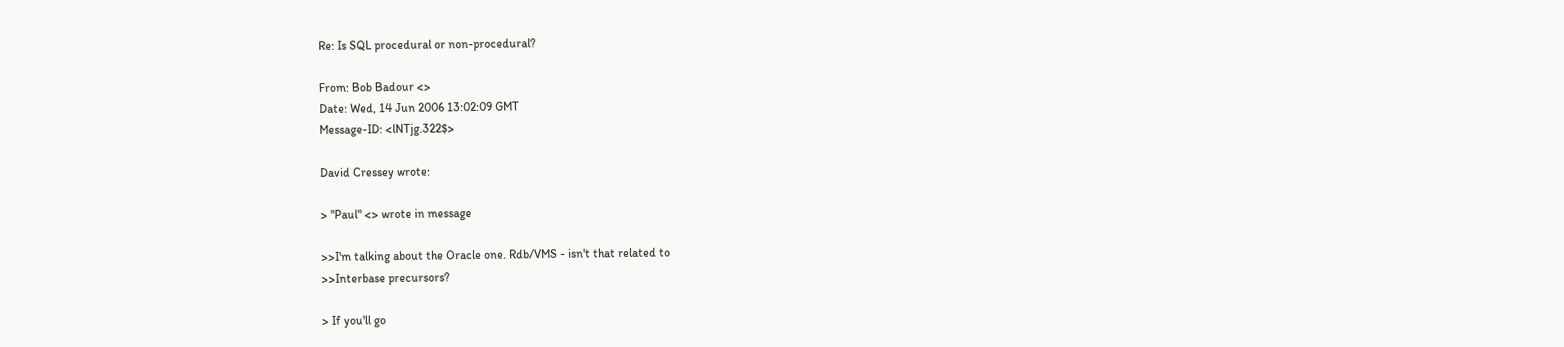Re: Is SQL procedural or non-procedural?

From: Bob Badour <>
Date: Wed, 14 Jun 2006 13:02:09 GMT
Message-ID: <lNTjg.322$>

David Cressey wrote:

> "Paul" <> wrote in message

>>I'm talking about the Oracle one. Rdb/VMS - isn't that related to
>>Interbase precursors?

> If you'll go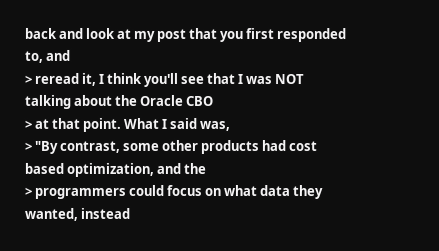back and look at my post that you first responded to, and
> reread it, I think you'll see that I was NOT talking about the Oracle CBO
> at that point. What I said was,
> "By contrast, some other products had cost based optimization, and the
> programmers could focus on what data they wanted, instead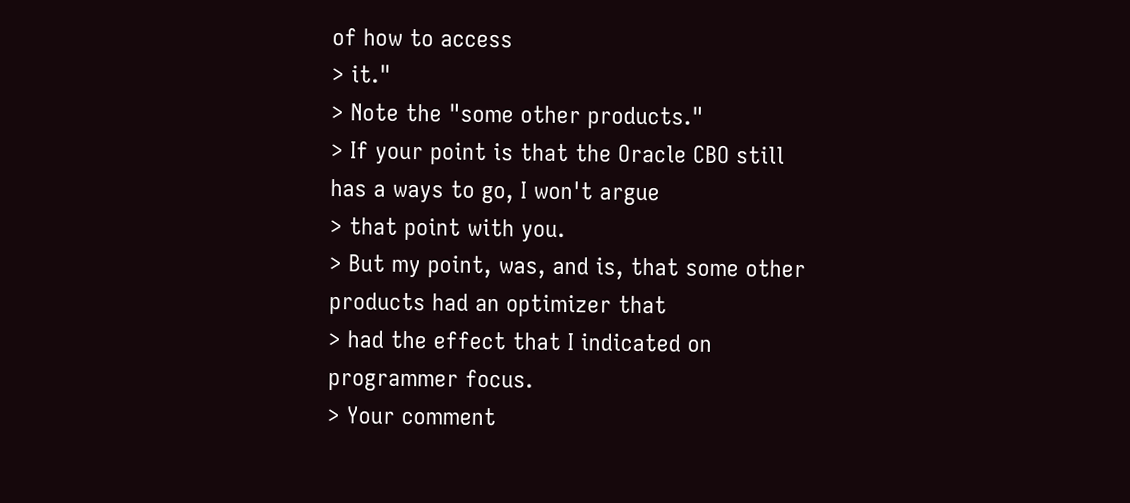of how to access
> it."
> Note the "some other products."
> If your point is that the Oracle CBO still has a ways to go, I won't argue
> that point with you.
> But my point, was, and is, that some other products had an optimizer that
> had the effect that I indicated on programmer focus.
> Your comment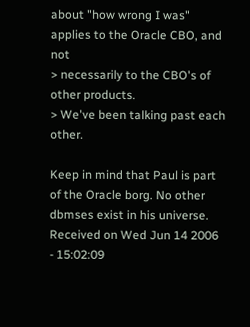about "how wrong I was" applies to the Oracle CBO, and not
> necessarily to the CBO's of other products.
> We've been talking past each other.

Keep in mind that Paul is part of the Oracle borg. No other dbmses exist in his universe. Received on Wed Jun 14 2006 - 15:02:09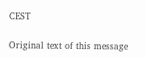CEST

Original text of this message